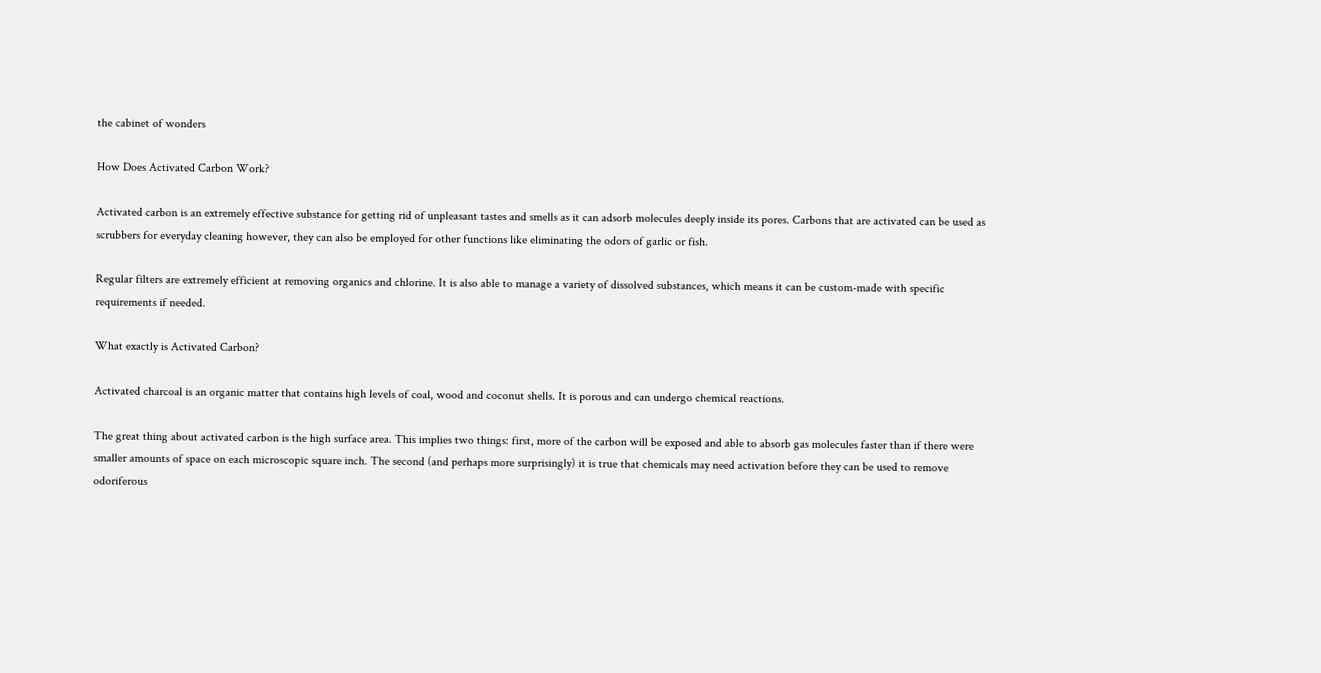the cabinet of wonders

How Does Activated Carbon Work?

Activated carbon is an extremely effective substance for getting rid of unpleasant tastes and smells as it can adsorb molecules deeply inside its pores. Carbons that are activated can be used as scrubbers for everyday cleaning however, they can also be employed for other functions like eliminating the odors of garlic or fish.

Regular filters are extremely efficient at removing organics and chlorine. It is also able to manage a variety of dissolved substances, which means it can be custom-made with specific requirements if needed.

What exactly is Activated Carbon?

Activated charcoal is an organic matter that contains high levels of coal, wood and coconut shells. It is porous and can undergo chemical reactions.

The great thing about activated carbon is the high surface area. This implies two things: first, more of the carbon will be exposed and able to absorb gas molecules faster than if there were smaller amounts of space on each microscopic square inch. The second (and perhaps more surprisingly) it is true that chemicals may need activation before they can be used to remove odoriferous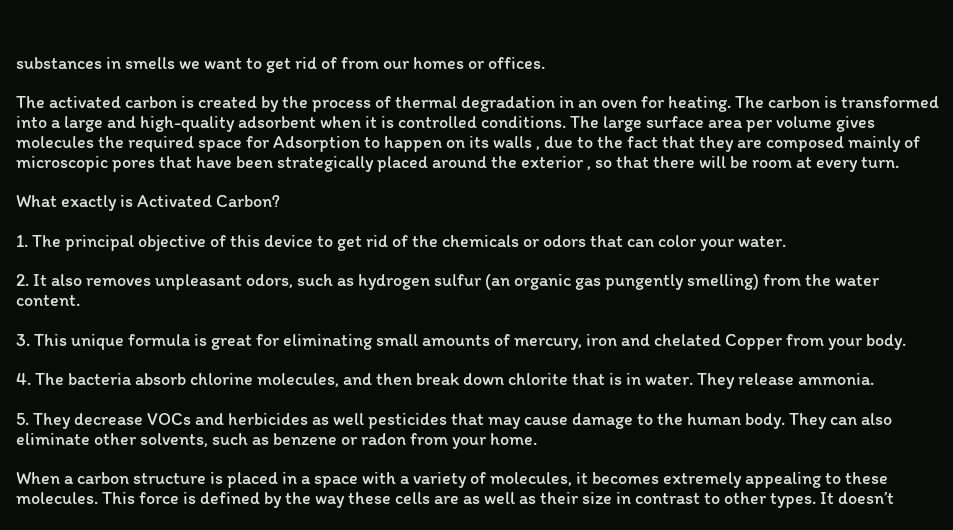substances in smells we want to get rid of from our homes or offices.

The activated carbon is created by the process of thermal degradation in an oven for heating. The carbon is transformed into a large and high-quality adsorbent when it is controlled conditions. The large surface area per volume gives molecules the required space for Adsorption to happen on its walls , due to the fact that they are composed mainly of microscopic pores that have been strategically placed around the exterior , so that there will be room at every turn.

What exactly is Activated Carbon?

1. The principal objective of this device to get rid of the chemicals or odors that can color your water.

2. It also removes unpleasant odors, such as hydrogen sulfur (an organic gas pungently smelling) from the water content.

3. This unique formula is great for eliminating small amounts of mercury, iron and chelated Copper from your body.

4. The bacteria absorb chlorine molecules, and then break down chlorite that is in water. They release ammonia.

5. They decrease VOCs and herbicides as well pesticides that may cause damage to the human body. They can also eliminate other solvents, such as benzene or radon from your home.

When a carbon structure is placed in a space with a variety of molecules, it becomes extremely appealing to these molecules. This force is defined by the way these cells are as well as their size in contrast to other types. It doesn’t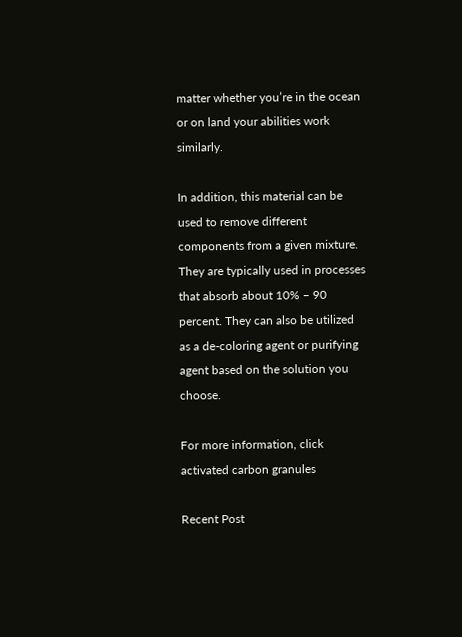matter whether you’re in the ocean or on land your abilities work similarly.

In addition, this material can be used to remove different components from a given mixture. They are typically used in processes that absorb about 10% – 90 percent. They can also be utilized as a de-coloring agent or purifying agent based on the solution you choose.

For more information, click activated carbon granules

Recent Post